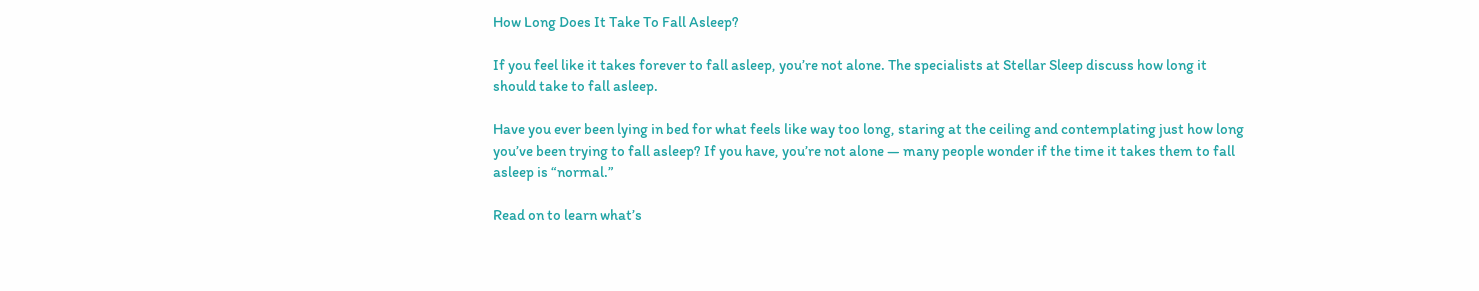How Long Does It Take To Fall Asleep?

If you feel like it takes forever to fall asleep, you’re not alone. The specialists at Stellar Sleep discuss how long it should take to fall asleep.

Have you ever been lying in bed for what feels like way too long, staring at the ceiling and contemplating just how long you’ve been trying to fall asleep? If you have, you’re not alone — many people wonder if the time it takes them to fall asleep is “normal.”

Read on to learn what’s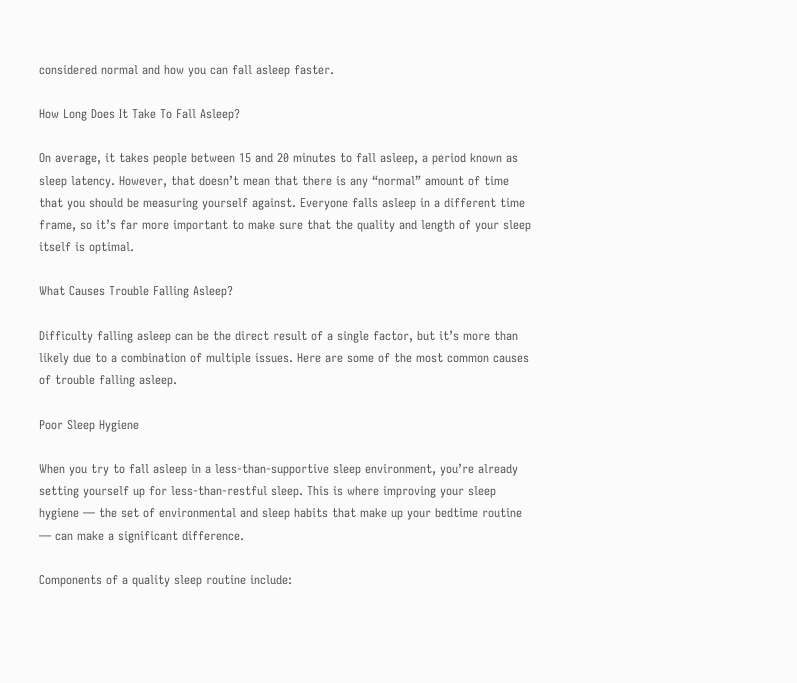considered normal and how you can fall asleep faster.

How Long Does It Take To Fall Asleep?

On average, it takes people between 15 and 20 minutes to fall asleep, a period known as sleep latency. However, that doesn’t mean that there is any “normal” amount of time that you should be measuring yourself against. Everyone falls asleep in a different time frame, so it’s far more important to make sure that the quality and length of your sleep itself is optimal.

What Causes Trouble Falling Asleep?

Difficulty falling asleep can be the direct result of a single factor, but it’s more than likely due to a combination of multiple issues. Here are some of the most common causes of trouble falling asleep.

Poor Sleep Hygiene

When you try to fall asleep in a less-than-supportive sleep environment, you’re already setting yourself up for less-than-restful sleep. This is where improving your sleep hygiene — the set of environmental and sleep habits that make up your bedtime routine — can make a significant difference.

Components of a quality sleep routine include: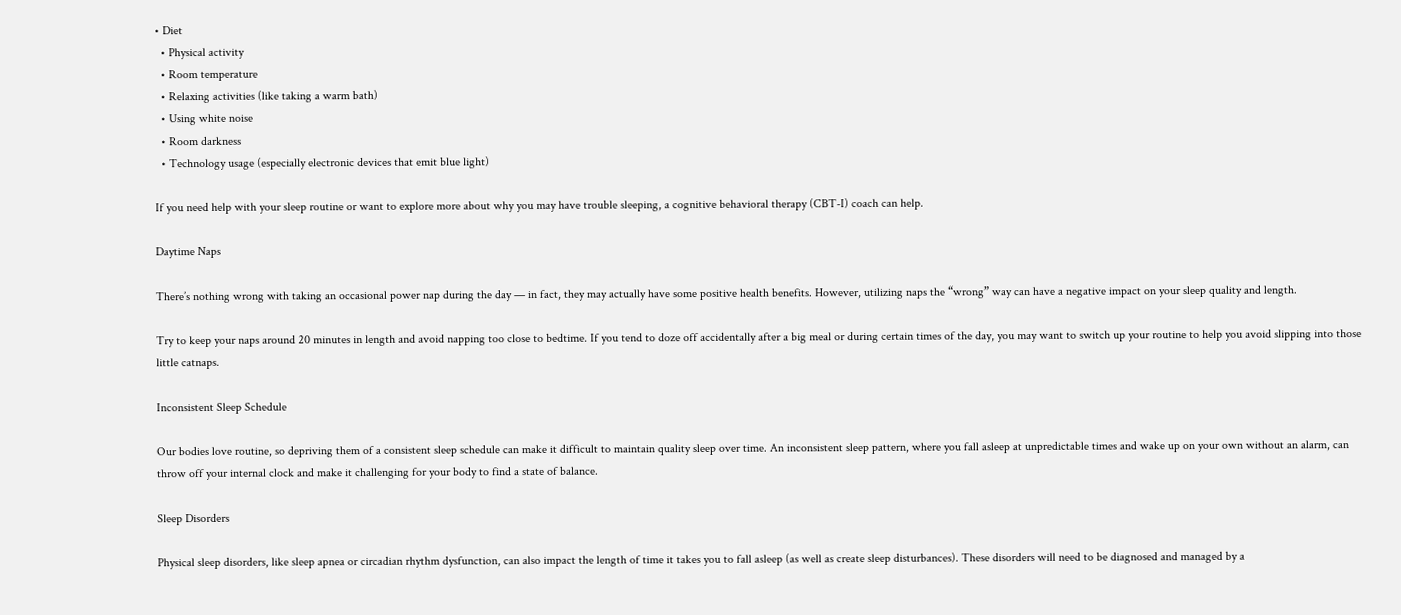• Diet
  • Physical activity
  • Room temperature
  • Relaxing activities (like taking a warm bath)
  • Using white noise
  • Room darkness
  • Technology usage (especially electronic devices that emit blue light)

If you need help with your sleep routine or want to explore more about why you may have trouble sleeping, a cognitive behavioral therapy (CBT-I) coach can help.

Daytime Naps

There’s nothing wrong with taking an occasional power nap during the day — in fact, they may actually have some positive health benefits. However, utilizing naps the “wrong” way can have a negative impact on your sleep quality and length.

Try to keep your naps around 20 minutes in length and avoid napping too close to bedtime. If you tend to doze off accidentally after a big meal or during certain times of the day, you may want to switch up your routine to help you avoid slipping into those little catnaps.

Inconsistent Sleep Schedule

Our bodies love routine, so depriving them of a consistent sleep schedule can make it difficult to maintain quality sleep over time. An inconsistent sleep pattern, where you fall asleep at unpredictable times and wake up on your own without an alarm, can throw off your internal clock and make it challenging for your body to find a state of balance.

Sleep Disorders

Physical sleep disorders, like sleep apnea or circadian rhythm dysfunction, can also impact the length of time it takes you to fall asleep (as well as create sleep disturbances). These disorders will need to be diagnosed and managed by a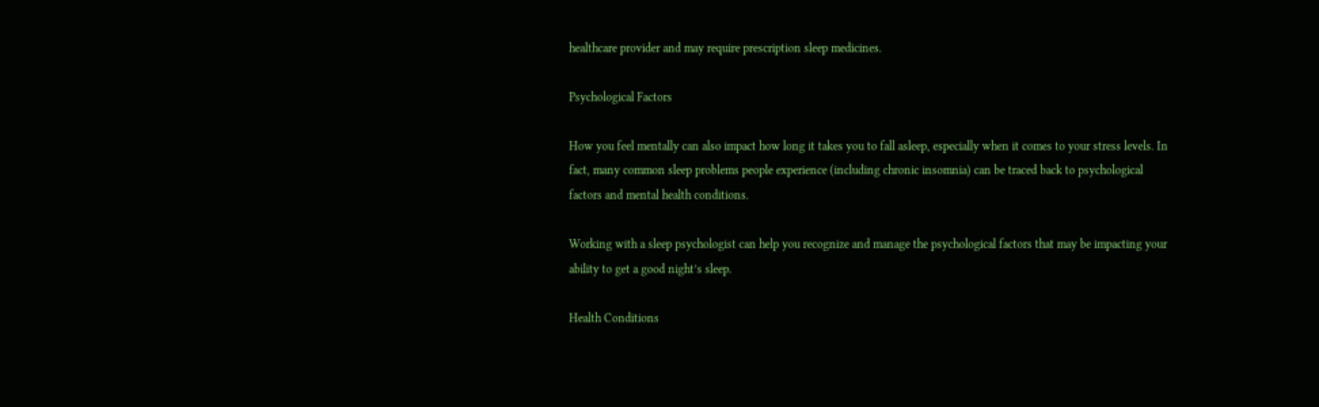healthcare provider and may require prescription sleep medicines.

Psychological Factors

How you feel mentally can also impact how long it takes you to fall asleep, especially when it comes to your stress levels. In fact, many common sleep problems people experience (including chronic insomnia) can be traced back to psychological factors and mental health conditions.

Working with a sleep psychologist can help you recognize and manage the psychological factors that may be impacting your ability to get a good night’s sleep.

Health Conditions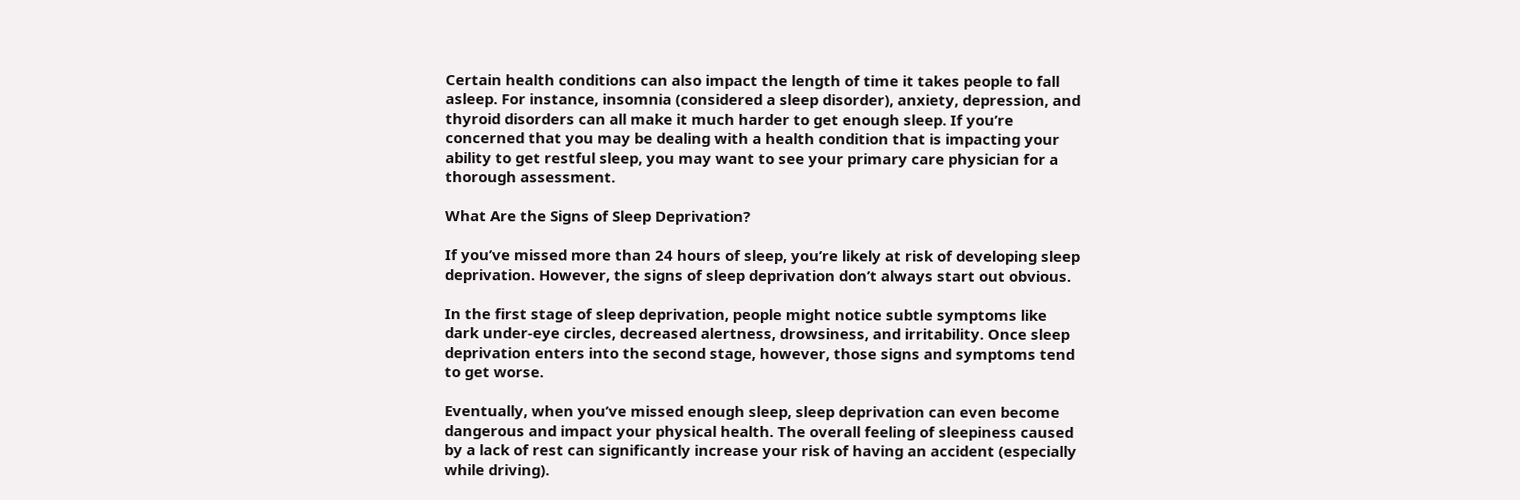Certain health conditions can also impact the length of time it takes people to fall asleep. For instance, insomnia (considered a sleep disorder), anxiety, depression, and thyroid disorders can all make it much harder to get enough sleep. If you’re concerned that you may be dealing with a health condition that is impacting your ability to get restful sleep, you may want to see your primary care physician for a thorough assessment.

What Are the Signs of Sleep Deprivation?

If you’ve missed more than 24 hours of sleep, you’re likely at risk of developing sleep deprivation. However, the signs of sleep deprivation don’t always start out obvious.

In the first stage of sleep deprivation, people might notice subtle symptoms like dark under-eye circles, decreased alertness, drowsiness, and irritability. Once sleep deprivation enters into the second stage, however, those signs and symptoms tend to get worse.

Eventually, when you’ve missed enough sleep, sleep deprivation can even become dangerous and impact your physical health. The overall feeling of sleepiness caused by a lack of rest can significantly increase your risk of having an accident (especially while driving).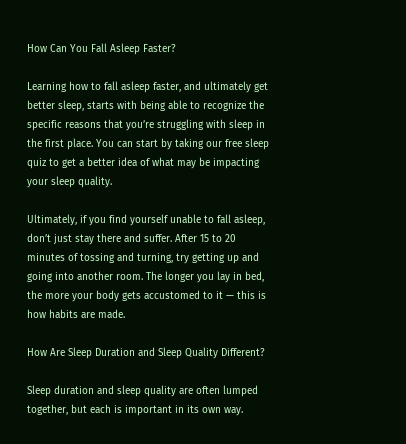How Can You Fall Asleep Faster?

Learning how to fall asleep faster, and ultimately get better sleep, starts with being able to recognize the specific reasons that you’re struggling with sleep in the first place. You can start by taking our free sleep quiz to get a better idea of what may be impacting your sleep quality.

Ultimately, if you find yourself unable to fall asleep, don’t just stay there and suffer. After 15 to 20 minutes of tossing and turning, try getting up and going into another room. The longer you lay in bed, the more your body gets accustomed to it — this is how habits are made.

How Are Sleep Duration and Sleep Quality Different?

Sleep duration and sleep quality are often lumped together, but each is important in its own way.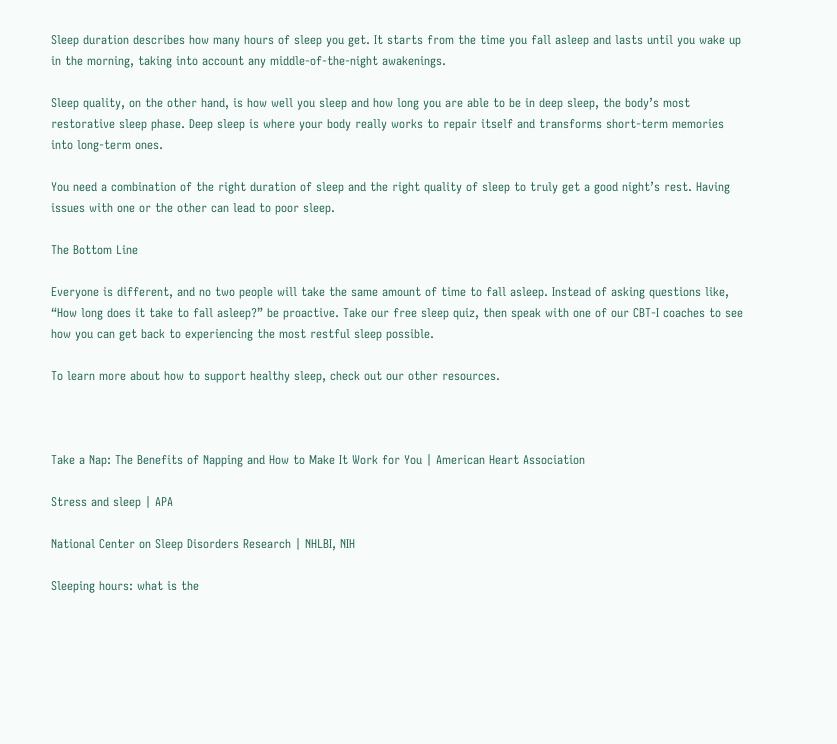Sleep duration describes how many hours of sleep you get. It starts from the time you fall asleep and lasts until you wake up in the morning, taking into account any middle-of-the-night awakenings.

Sleep quality, on the other hand, is how well you sleep and how long you are able to be in deep sleep, the body’s most restorative sleep phase. Deep sleep is where your body really works to repair itself and transforms short-term memories into long-term ones.

You need a combination of the right duration of sleep and the right quality of sleep to truly get a good night’s rest. Having issues with one or the other can lead to poor sleep.

The Bottom Line

Everyone is different, and no two people will take the same amount of time to fall asleep. Instead of asking questions like, “How long does it take to fall asleep?” be proactive. Take our free sleep quiz, then speak with one of our CBT-I coaches to see how you can get back to experiencing the most restful sleep possible.

To learn more about how to support healthy sleep, check out our other resources.



Take a Nap: The Benefits of Napping and How to Make It Work for You | American Heart Association

Stress and sleep | APA

National Center on Sleep Disorders Research | NHLBI, NIH

Sleeping hours: what is the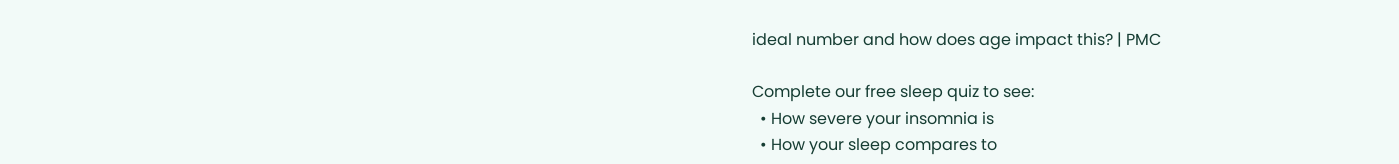ideal number and how does age impact this? | PMC

Complete our free sleep quiz to see:
  • How severe your insomnia is
  • How your sleep compares to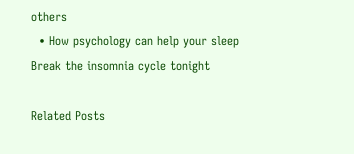others
  • How psychology can help your sleep
Break the insomnia cycle tonight

Related Posts